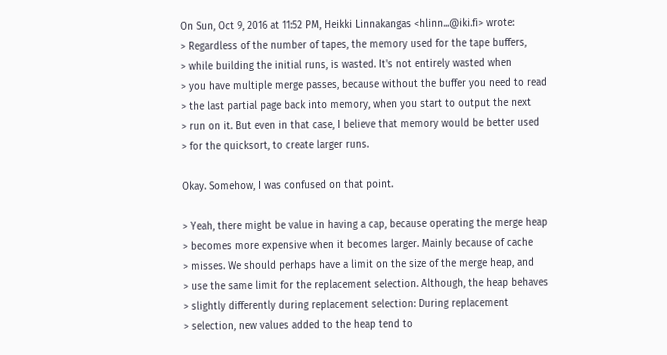On Sun, Oct 9, 2016 at 11:52 PM, Heikki Linnakangas <hlinn...@iki.fi> wrote:
> Regardless of the number of tapes, the memory used for the tape buffers,
> while building the initial runs, is wasted. It's not entirely wasted when
> you have multiple merge passes, because without the buffer you need to read
> the last partial page back into memory, when you start to output the next
> run on it. But even in that case, I believe that memory would be better used
> for the quicksort, to create larger runs.

Okay. Somehow, I was confused on that point.

> Yeah, there might be value in having a cap, because operating the merge heap
> becomes more expensive when it becomes larger. Mainly because of cache
> misses. We should perhaps have a limit on the size of the merge heap, and
> use the same limit for the replacement selection. Although, the heap behaves
> slightly differently during replacement selection: During replacement
> selection, new values added to the heap tend to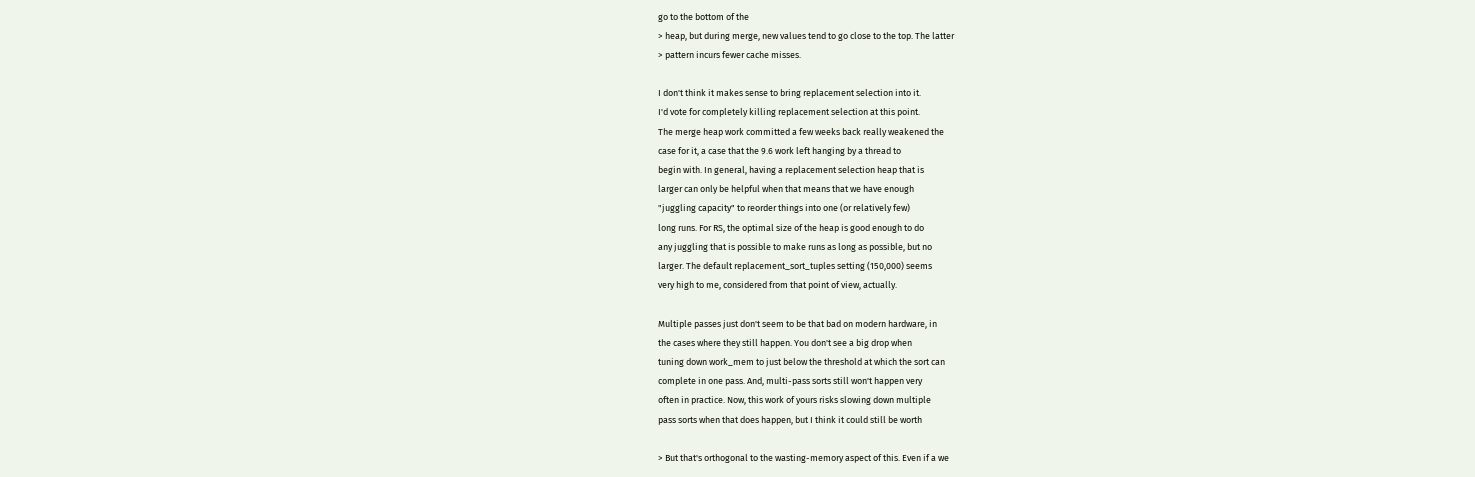go to the bottom of the
> heap, but during merge, new values tend to go close to the top. The latter
> pattern incurs fewer cache misses.

I don't think it makes sense to bring replacement selection into it.
I'd vote for completely killing replacement selection at this point.
The merge heap work committed a few weeks back really weakened the
case for it, a case that the 9.6 work left hanging by a thread to
begin with. In general, having a replacement selection heap that is
larger can only be helpful when that means that we have enough
"juggling capacity" to reorder things into one (or relatively few)
long runs. For RS, the optimal size of the heap is good enough to do
any juggling that is possible to make runs as long as possible, but no
larger. The default replacement_sort_tuples setting (150,000) seems
very high to me, considered from that point of view, actually.

Multiple passes just don't seem to be that bad on modern hardware, in
the cases where they still happen. You don't see a big drop when
tuning down work_mem to just below the threshold at which the sort can
complete in one pass. And, multi-pass sorts still won't happen very
often in practice. Now, this work of yours risks slowing down multiple
pass sorts when that does happen, but I think it could still be worth

> But that's orthogonal to the wasting-memory aspect of this. Even if a we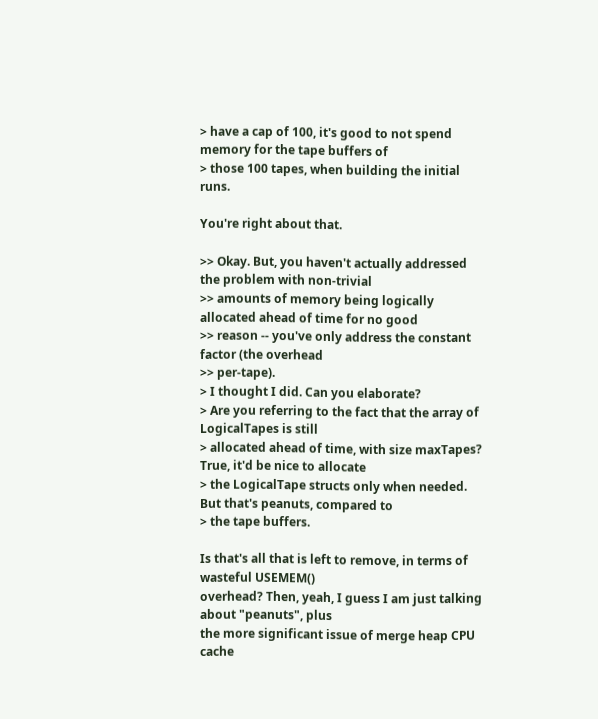> have a cap of 100, it's good to not spend memory for the tape buffers of
> those 100 tapes, when building the initial runs.

You're right about that.

>> Okay. But, you haven't actually addressed the problem with non-trivial
>> amounts of memory being logically allocated ahead of time for no good
>> reason -- you've only address the constant factor (the overhead
>> per-tape).
> I thought I did. Can you elaborate?
> Are you referring to the fact that the array of LogicalTapes is still
> allocated ahead of time, with size maxTapes? True, it'd be nice to allocate
> the LogicalTape structs only when needed. But that's peanuts, compared to
> the tape buffers.

Is that's all that is left to remove, in terms of wasteful USEMEM()
overhead? Then, yeah, I guess I am just talking about "peanuts", plus
the more significant issue of merge heap CPU cache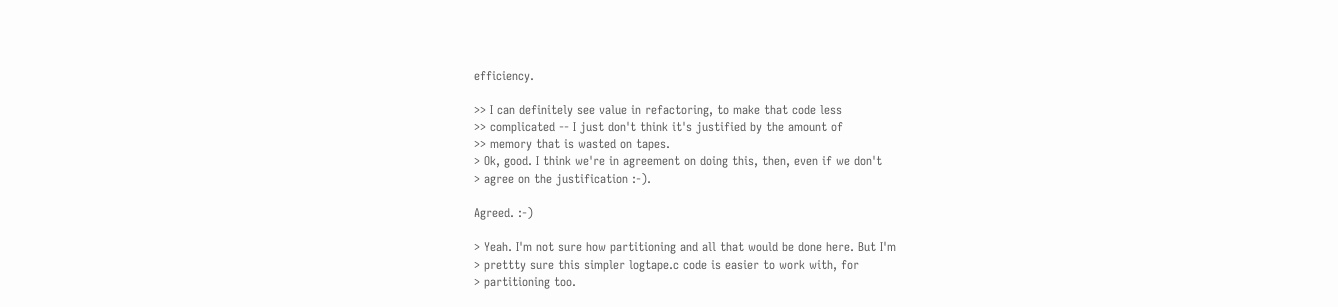efficiency.

>> I can definitely see value in refactoring, to make that code less
>> complicated -- I just don't think it's justified by the amount of
>> memory that is wasted on tapes.
> Ok, good. I think we're in agreement on doing this, then, even if we don't
> agree on the justification :-).

Agreed. :-)

> Yeah. I'm not sure how partitioning and all that would be done here. But I'm
> prettty sure this simpler logtape.c code is easier to work with, for
> partitioning too.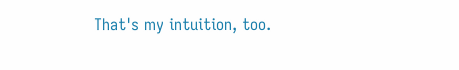That's my intuition, too.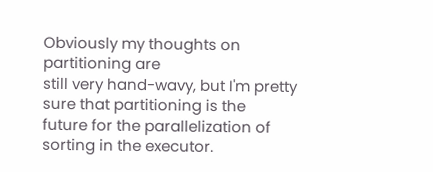Obviously my thoughts on partitioning are
still very hand-wavy, but I'm pretty sure that partitioning is the
future for the parallelization of sorting in the executor.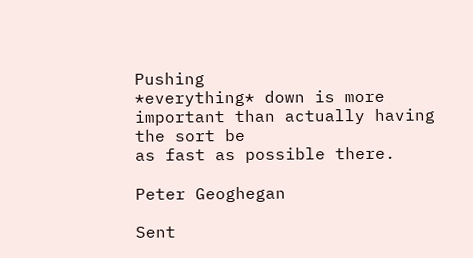Pushing
*everything* down is more important than actually having the sort be
as fast as possible there.

Peter Geoghegan

Sent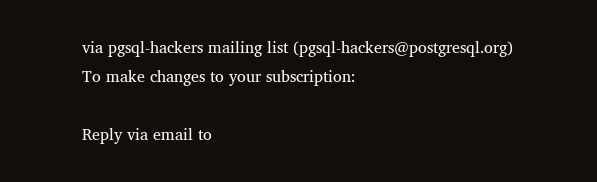via pgsql-hackers mailing list (pgsql-hackers@postgresql.org)
To make changes to your subscription:

Reply via email to